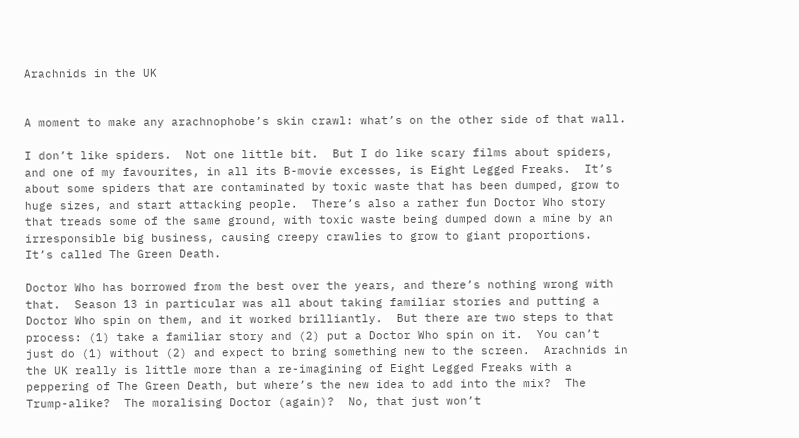Arachnids in the UK


A moment to make any arachnophobe’s skin crawl: what’s on the other side of that wall.

I don’t like spiders.  Not one little bit.  But I do like scary films about spiders, and one of my favourites, in all its B-movie excesses, is Eight Legged Freaks.  It’s about some spiders that are contaminated by toxic waste that has been dumped, grow to huge sizes, and start attacking people.  There’s also a rather fun Doctor Who story that treads some of the same ground, with toxic waste being dumped down a mine by an irresponsible big business, causing creepy crawlies to grow to giant proportions.  It’s called The Green Death.

Doctor Who has borrowed from the best over the years, and there’s nothing wrong with that.  Season 13 in particular was all about taking familiar stories and putting a Doctor Who spin on them, and it worked brilliantly.  But there are two steps to that process: (1) take a familiar story and (2) put a Doctor Who spin on it.  You can’t just do (1) without (2) and expect to bring something new to the screen.  Arachnids in the UK really is little more than a re-imagining of Eight Legged Freaks with a peppering of The Green Death, but where’s the new idea to add into the mix?  The Trump-alike?  The moralising Doctor (again)?  No, that just won’t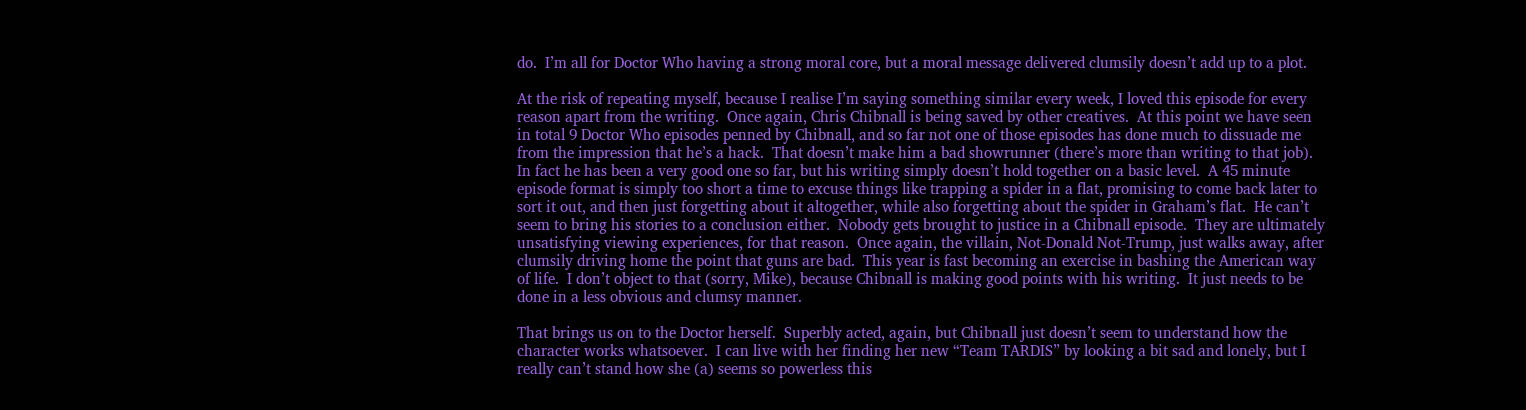do.  I’m all for Doctor Who having a strong moral core, but a moral message delivered clumsily doesn’t add up to a plot.

At the risk of repeating myself, because I realise I’m saying something similar every week, I loved this episode for every reason apart from the writing.  Once again, Chris Chibnall is being saved by other creatives.  At this point we have seen in total 9 Doctor Who episodes penned by Chibnall, and so far not one of those episodes has done much to dissuade me from the impression that he’s a hack.  That doesn’t make him a bad showrunner (there’s more than writing to that job).  In fact he has been a very good one so far, but his writing simply doesn’t hold together on a basic level.  A 45 minute episode format is simply too short a time to excuse things like trapping a spider in a flat, promising to come back later to sort it out, and then just forgetting about it altogether, while also forgetting about the spider in Graham’s flat.  He can’t seem to bring his stories to a conclusion either.  Nobody gets brought to justice in a Chibnall episode.  They are ultimately unsatisfying viewing experiences, for that reason.  Once again, the villain, Not-Donald Not-Trump, just walks away, after clumsily driving home the point that guns are bad.  This year is fast becoming an exercise in bashing the American way of life.  I don’t object to that (sorry, Mike), because Chibnall is making good points with his writing.  It just needs to be done in a less obvious and clumsy manner.

That brings us on to the Doctor herself.  Superbly acted, again, but Chibnall just doesn’t seem to understand how the character works whatsoever.  I can live with her finding her new “Team TARDIS” by looking a bit sad and lonely, but I really can’t stand how she (a) seems so powerless this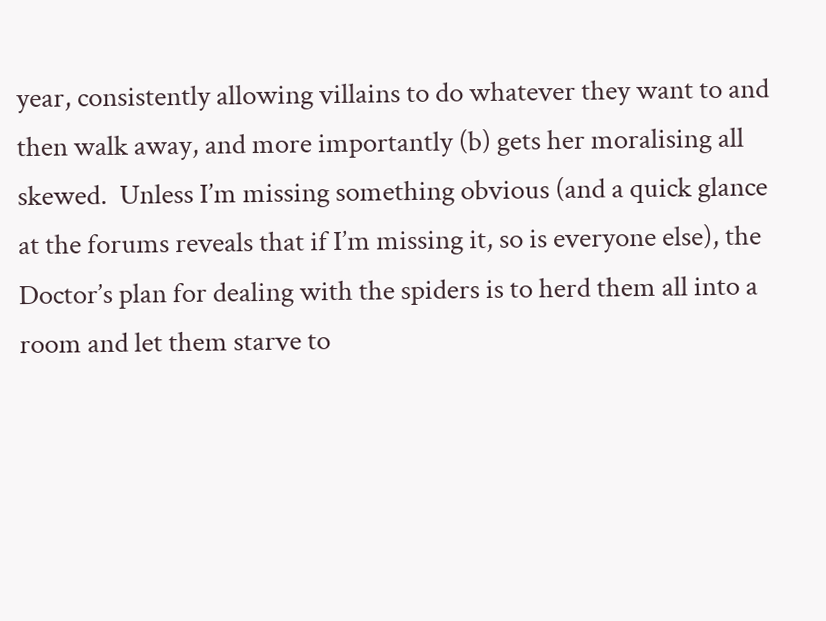year, consistently allowing villains to do whatever they want to and then walk away, and more importantly (b) gets her moralising all skewed.  Unless I’m missing something obvious (and a quick glance at the forums reveals that if I’m missing it, so is everyone else), the Doctor’s plan for dealing with the spiders is to herd them all into a room and let them starve to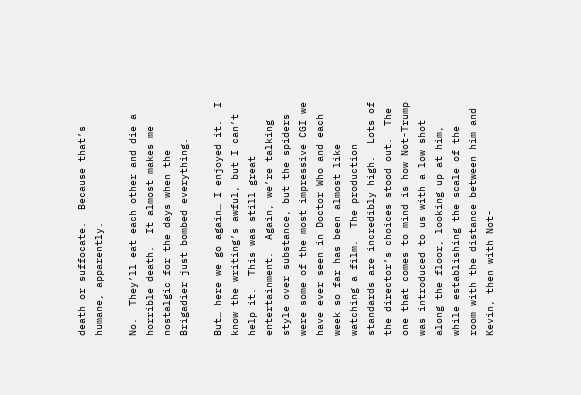death or suffocate.  Because that’s humane, apparently.

No.  They’ll eat each other and die a horrible death.  It almost makes me nostalgic for the days when the Brigadier just bombed everything.

But… here we go again… I enjoyed it.  I know the writing’s awful, but I can’t help it.  This was still great entertainment.  Again, we’re talking style over substance, but the spiders were some of the most impressive CGI we have ever seen in Doctor Who and each week so far has been almost like watching a film.  The production standards are incredibly high.  Lots of the director’s choices stood out.  The one that comes to mind is how Not-Trump was introduced to us with a low shot along the floor, looking up at him, while establishing the scale of the room with the distance between him and Kevin, then with Not-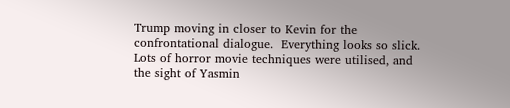Trump moving in closer to Kevin for the confrontational dialogue.  Everything looks so slick.  Lots of horror movie techniques were utilised, and the sight of Yasmin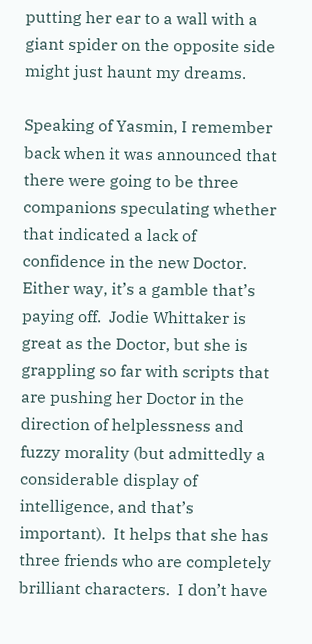putting her ear to a wall with a giant spider on the opposite side might just haunt my dreams.

Speaking of Yasmin, I remember back when it was announced that there were going to be three companions speculating whether that indicated a lack of confidence in the new Doctor.  Either way, it’s a gamble that’s paying off.  Jodie Whittaker is great as the Doctor, but she is grappling so far with scripts that are pushing her Doctor in the direction of helplessness and fuzzy morality (but admittedly a considerable display of intelligence, and that’s important).  It helps that she has three friends who are completely brilliant characters.  I don’t have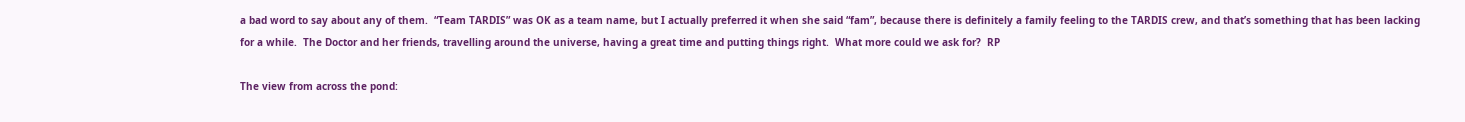a bad word to say about any of them.  “Team TARDIS” was OK as a team name, but I actually preferred it when she said “fam”, because there is definitely a family feeling to the TARDIS crew, and that’s something that has been lacking for a while.  The Doctor and her friends, travelling around the universe, having a great time and putting things right.  What more could we ask for?  RP

The view from across the pond: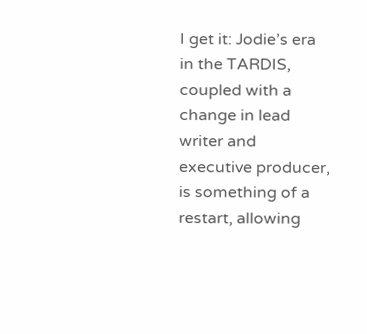I get it: Jodie’s era in the TARDIS, coupled with a change in lead writer and executive producer, is something of a restart, allowing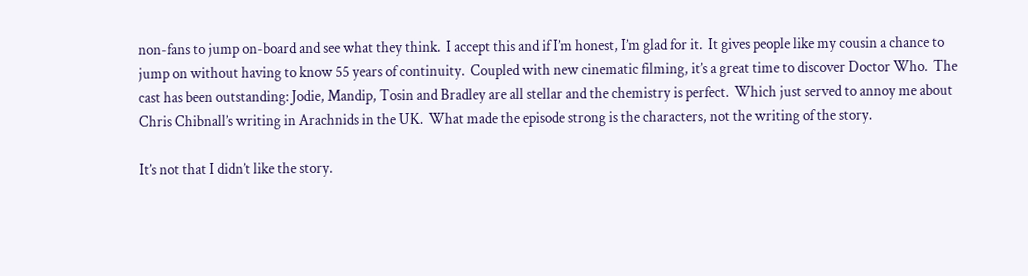non-fans to jump on-board and see what they think.  I accept this and if I’m honest, I’m glad for it.  It gives people like my cousin a chance to jump on without having to know 55 years of continuity.  Coupled with new cinematic filming, it’s a great time to discover Doctor Who.  The cast has been outstanding: Jodie, Mandip, Tosin and Bradley are all stellar and the chemistry is perfect.  Which just served to annoy me about Chris Chibnall’s writing in Arachnids in the UK.  What made the episode strong is the characters, not the writing of the story.

It’s not that I didn’t like the story.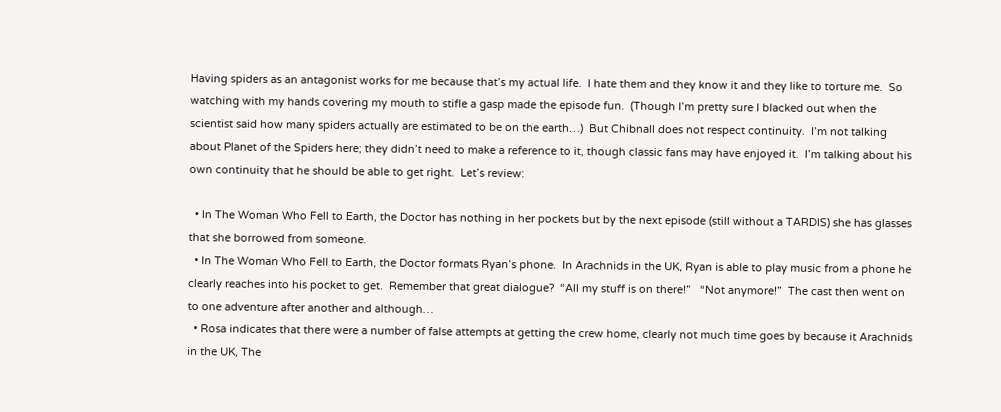Having spiders as an antagonist works for me because that’s my actual life.  I hate them and they know it and they like to torture me.  So watching with my hands covering my mouth to stifle a gasp made the episode fun.  (Though I’m pretty sure I blacked out when the scientist said how many spiders actually are estimated to be on the earth…)  But Chibnall does not respect continuity.  I’m not talking about Planet of the Spiders here; they didn’t need to make a reference to it, though classic fans may have enjoyed it.  I’m talking about his own continuity that he should be able to get right.  Let’s review:

  • In The Woman Who Fell to Earth, the Doctor has nothing in her pockets but by the next episode (still without a TARDIS) she has glasses that she borrowed from someone.
  • In The Woman Who Fell to Earth, the Doctor formats Ryan’s phone.  In Arachnids in the UK, Ryan is able to play music from a phone he clearly reaches into his pocket to get.  Remember that great dialogue?  “All my stuff is on there!”   “Not anymore!”  The cast then went on to one adventure after another and although…
  • Rosa indicates that there were a number of false attempts at getting the crew home, clearly not much time goes by because it Arachnids in the UK, The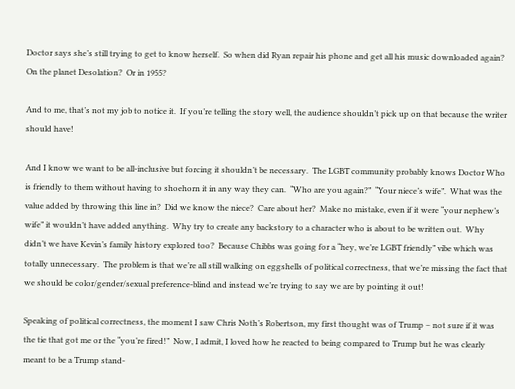Doctor says she’s still trying to get to know herself.  So when did Ryan repair his phone and get all his music downloaded again?  On the planet Desolation?  Or in 1955?

And to me, that’s not my job to notice it.  If you’re telling the story well, the audience shouldn’t pick up on that because the writer should have!

And I know we want to be all-inclusive but forcing it shouldn’t be necessary.  The LGBT community probably knows Doctor Who is friendly to them without having to shoehorn it in any way they can.  “Who are you again?”  “Your niece’s wife”.  What was the value added by throwing this line in?  Did we know the niece?  Care about her?  Make no mistake, even if it were “your nephew’s wife” it wouldn’t have added anything.  Why try to create any backstory to a character who is about to be written out.  Why didn’t we have Kevin’s family history explored too?  Because Chibbs was going for a “hey, we’re LGBT friendly” vibe which was totally unnecessary.  The problem is that we’re all still walking on eggshells of political correctness, that we’re missing the fact that we should be color/gender/sexual preference-blind and instead we’re trying to say we are by pointing it out!

Speaking of political correctness, the moment I saw Chris Noth’s Robertson, my first thought was of Trump – not sure if it was the tie that got me or the “you’re fired!”  Now, I admit, I loved how he reacted to being compared to Trump but he was clearly meant to be a Trump stand-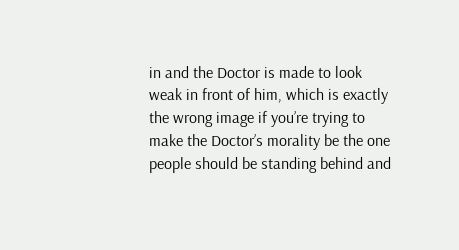in and the Doctor is made to look weak in front of him, which is exactly the wrong image if you’re trying to make the Doctor’s morality be the one people should be standing behind and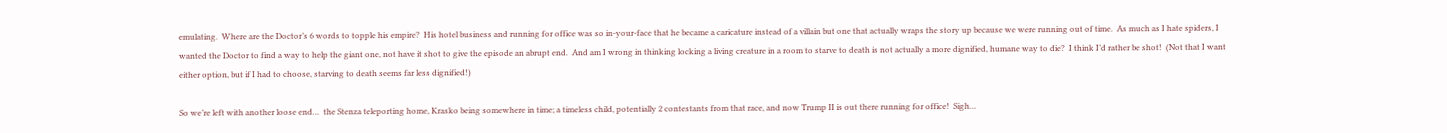emulating.  Where are the Doctor’s 6 words to topple his empire?  His hotel business and running for office was so in-your-face that he became a caricature instead of a villain but one that actually wraps the story up because we were running out of time.  As much as I hate spiders, I wanted the Doctor to find a way to help the giant one, not have it shot to give the episode an abrupt end.  And am I wrong in thinking locking a living creature in a room to starve to death is not actually a more dignified, humane way to die?  I think I’d rather be shot!  (Not that I want either option, but if I had to choose, starving to death seems far less dignified!)

So we’re left with another loose end…  the Stenza teleporting home, Krasko being somewhere in time; a timeless child, potentially 2 contestants from that race, and now Trump II is out there running for office!  Sigh…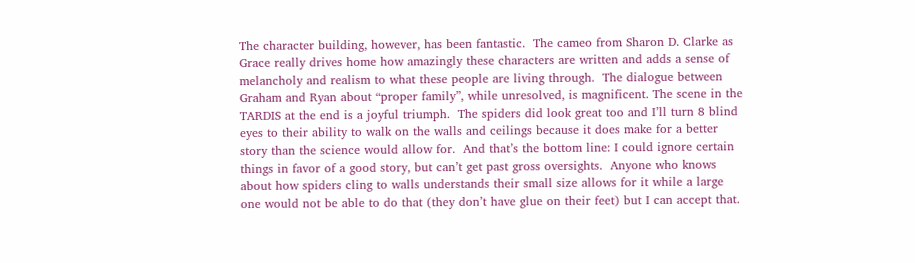The character building, however, has been fantastic.  The cameo from Sharon D. Clarke as Grace really drives home how amazingly these characters are written and adds a sense of melancholy and realism to what these people are living through.  The dialogue between Graham and Ryan about “proper family”, while unresolved, is magnificent. The scene in the TARDIS at the end is a joyful triumph.  The spiders did look great too and I’ll turn 8 blind eyes to their ability to walk on the walls and ceilings because it does make for a better story than the science would allow for.  And that’s the bottom line: I could ignore certain things in favor of a good story, but can’t get past gross oversights.  Anyone who knows about how spiders cling to walls understands their small size allows for it while a large one would not be able to do that (they don’t have glue on their feet) but I can accept that.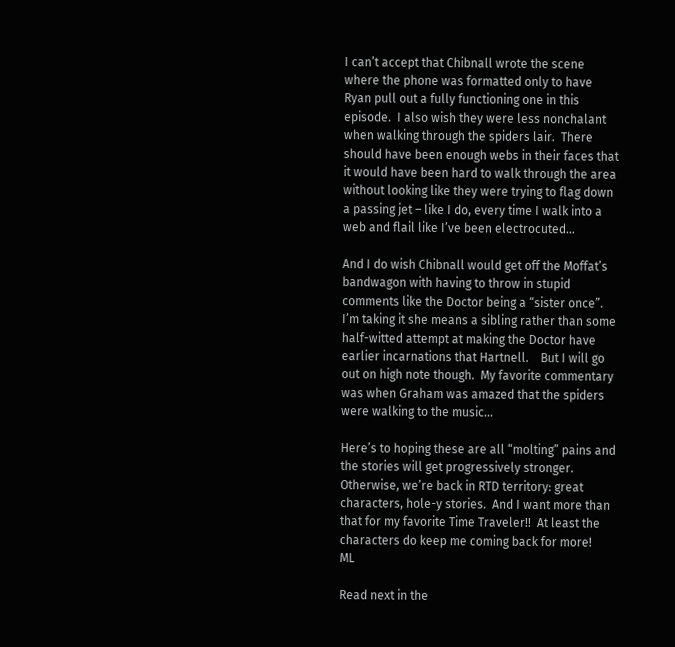I can’t accept that Chibnall wrote the scene where the phone was formatted only to have Ryan pull out a fully functioning one in this episode.  I also wish they were less nonchalant when walking through the spiders lair.  There should have been enough webs in their faces that it would have been hard to walk through the area without looking like they were trying to flag down a passing jet – like I do, every time I walk into a web and flail like I’ve been electrocuted…

And I do wish Chibnall would get off the Moffat’s bandwagon with having to throw in stupid comments like the Doctor being a “sister once”.  I’m taking it she means a sibling rather than some half-witted attempt at making the Doctor have earlier incarnations that Hartnell.    But I will go out on high note though.  My favorite commentary was when Graham was amazed that the spiders were walking to the music…

Here’s to hoping these are all “molting” pains and the stories will get progressively stronger.  Otherwise, we’re back in RTD territory: great characters, hole-y stories.  And I want more than that for my favorite Time Traveler!!  At least the characters do keep me coming back for more!   ML

Read next in the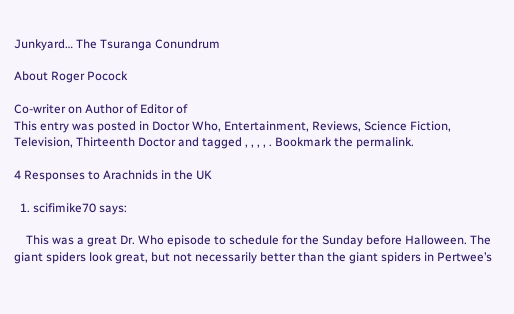Junkyard… The Tsuranga Conundrum

About Roger Pocock

Co-writer on Author of Editor of
This entry was posted in Doctor Who, Entertainment, Reviews, Science Fiction, Television, Thirteenth Doctor and tagged , , , , . Bookmark the permalink.

4 Responses to Arachnids in the UK

  1. scifimike70 says:

    This was a great Dr. Who episode to schedule for the Sunday before Halloween. The giant spiders look great, but not necessarily better than the giant spiders in Pertwee’s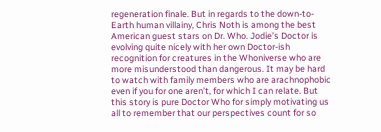regeneration finale. But in regards to the down-to-Earth human villainy, Chris Noth is among the best American guest stars on Dr. Who. Jodie’s Doctor is evolving quite nicely with her own Doctor-ish recognition for creatures in the Whoniverse who are more misunderstood than dangerous. It may be hard to watch with family members who are arachnophobic even if you for one aren’t, for which I can relate. But this story is pure Doctor Who for simply motivating us all to remember that our perspectives count for so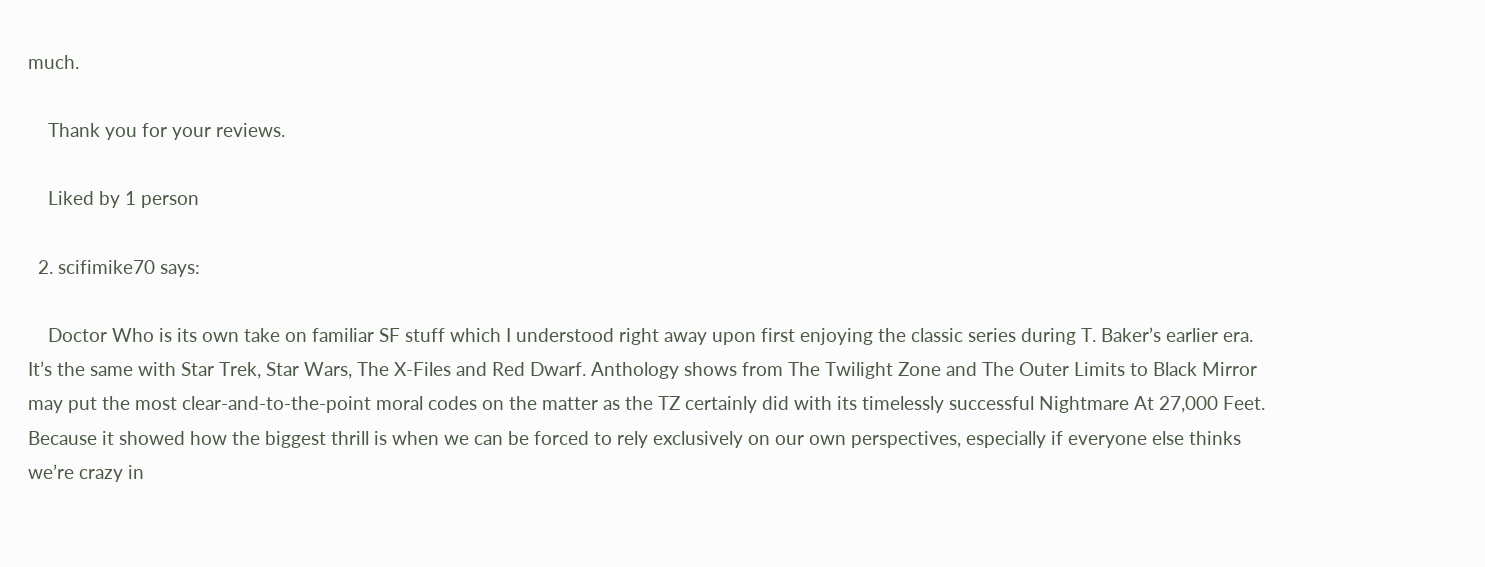much.

    Thank you for your reviews.

    Liked by 1 person

  2. scifimike70 says:

    Doctor Who is its own take on familiar SF stuff which I understood right away upon first enjoying the classic series during T. Baker’s earlier era. It’s the same with Star Trek, Star Wars, The X-Files and Red Dwarf. Anthology shows from The Twilight Zone and The Outer Limits to Black Mirror may put the most clear-and-to-the-point moral codes on the matter as the TZ certainly did with its timelessly successful Nightmare At 27,000 Feet. Because it showed how the biggest thrill is when we can be forced to rely exclusively on our own perspectives, especially if everyone else thinks we’re crazy in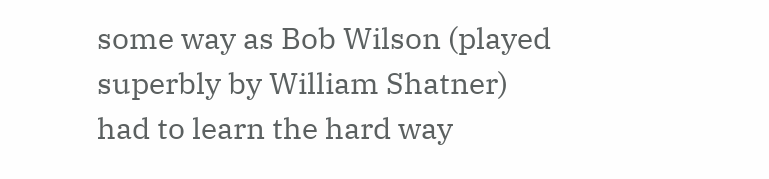some way as Bob Wilson (played superbly by William Shatner) had to learn the hard way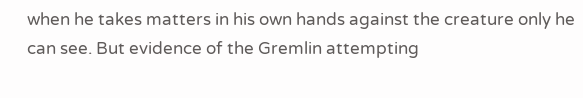when he takes matters in his own hands against the creature only he can see. But evidence of the Gremlin attempting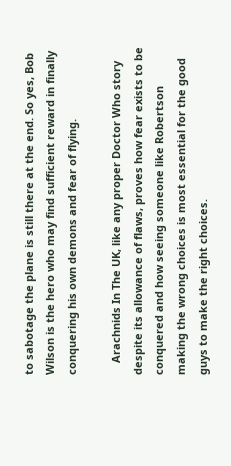to sabotage the plane is still there at the end. So yes, Bob Wilson is the hero who may find sufficient reward in finally conquering his own demons and fear of flying.

    Arachnids In The UK, like any proper Doctor Who story despite its allowance of flaws, proves how fear exists to be conquered and how seeing someone like Robertson making the wrong choices is most essential for the good guys to make the right choices.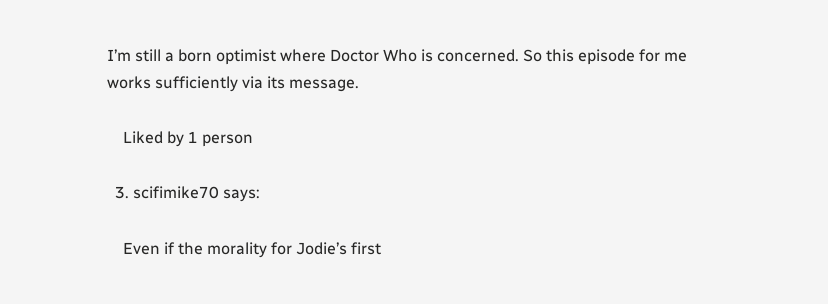I’m still a born optimist where Doctor Who is concerned. So this episode for me works sufficiently via its message.

    Liked by 1 person

  3. scifimike70 says:

    Even if the morality for Jodie’s first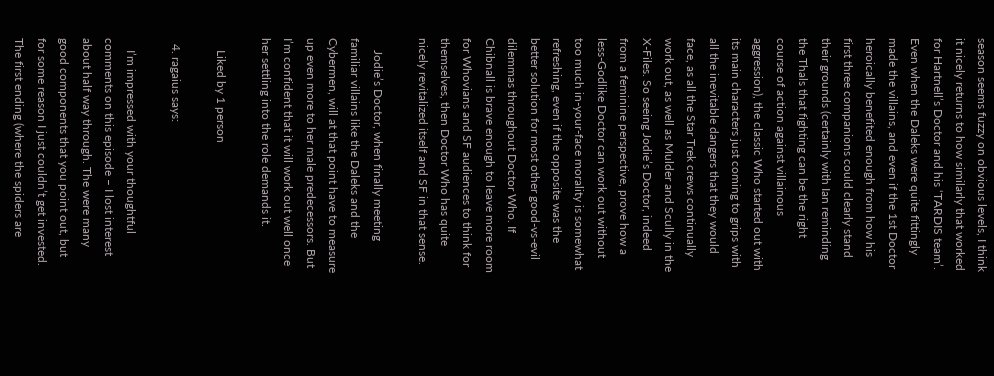season seems fuzzy on obvious levels, I think it nicely returns to how similarly that worked for Hartnell’s Doctor and his ‘TARDIS team’. Even when the Daleks were quite fittingly made the villains, and even if the 1st Doctor heroically benefited enough from how his first three companions could clearly stand their grounds (certainly with Ian reminding the Thals that fighting can be the right course of action against villainous aggression), the classic Who started out with its main characters just coming to grips with all the inevitable dangers that they would face, as all the Star Trek crews continually work out, as well as Mulder and Scully in the X-Files. So seeing Jodie’s Doctor, indeed from a feminine perspective, prove how a less-Godlike Doctor can work out without too much in-your-face morality is somewhat refreshing, even if the opposite was the better solution for most other good-vs-evil dilemmas throughout Doctor Who. If Chibnall is brave enough to leave more room for Whovians and SF audiences to think for themselves, then Doctor Who has quite nicely revitalized itself and SF in that sense.

    Jodie’s Doctor, when finally meeting familiar villains like the Daleks and the Cybermen, will at that point have to measure up even more to her male predecessors. But I’m confident that it will work out well once her settling into the role demands it.

    Liked by 1 person

  4. ragaius says:

    I’m impressed with your thoughtful comments on this episode – I lost interest about half way through. The were many good components that you point out, but for some reason I just couldn’t get invested. The first ending (where the spiders are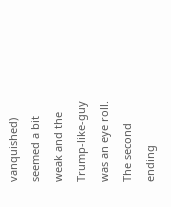vanquished) seemed a bit weak and the Trump-like-guy was an eye roll. The second ending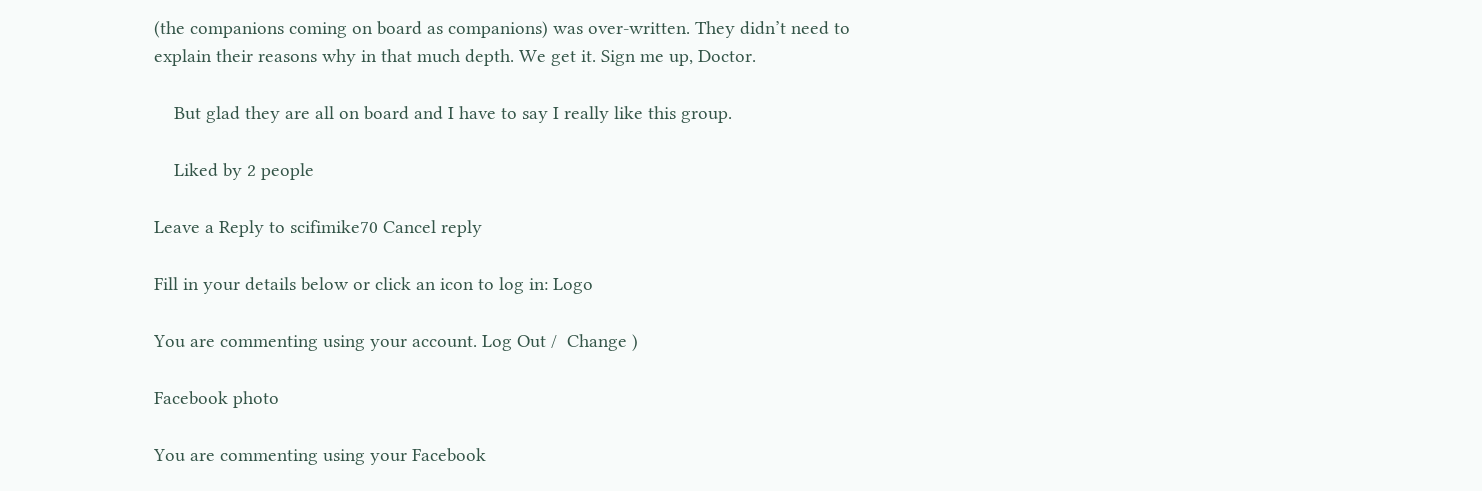(the companions coming on board as companions) was over-written. They didn’t need to explain their reasons why in that much depth. We get it. Sign me up, Doctor.

    But glad they are all on board and I have to say I really like this group.

    Liked by 2 people

Leave a Reply to scifimike70 Cancel reply

Fill in your details below or click an icon to log in: Logo

You are commenting using your account. Log Out /  Change )

Facebook photo

You are commenting using your Facebook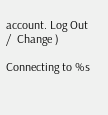account. Log Out /  Change )

Connecting to %s